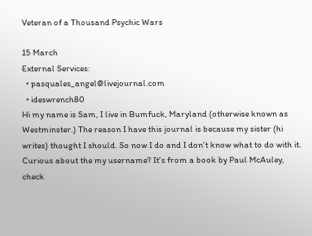Veteran of a Thousand Psychic Wars

15 March
External Services:
  • pasquales_angel@livejournal.com
  • ideswrench80
Hi my name is Sam, I live in Bumfuck, Maryland (otherwise known as Westminster.) The reason I have this journal is because my sister (hi writes) thought I should. So now I do and I don't know what to do with it. Curious about the my username? It's from a book by Paul McAuley, check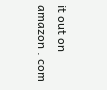it out on amazon . com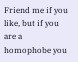Friend me if you like, but if you are a homophobe you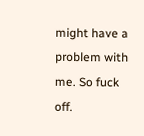might have a problem with me. So fuck off.